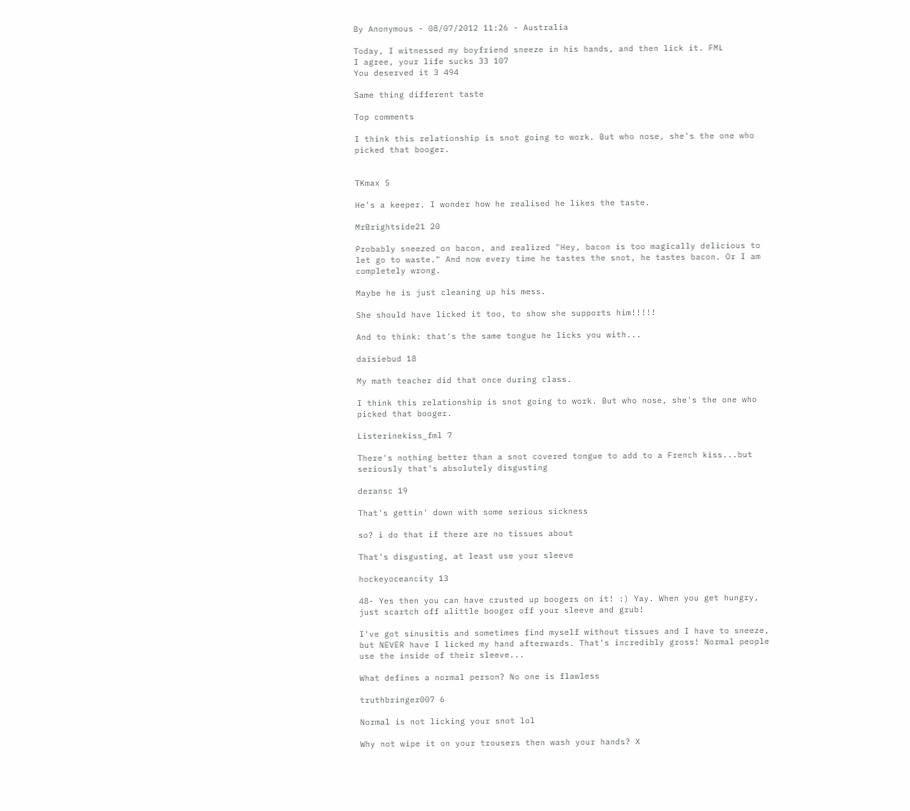By Anonymous - 08/07/2012 11:26 - Australia

Today, I witnessed my boyfriend sneeze in his hands, and then lick it. FML
I agree, your life sucks 33 107
You deserved it 3 494

Same thing different taste

Top comments

I think this relationship is snot going to work. But who nose, she's the one who picked that booger.


TKmax 5

He's a keeper. I wonder how he realised he likes the taste.

MrBrightside21 20

Probably sneezed on bacon, and realized "Hey, bacon is too magically delicious to let go to waste." And now every time he tastes the snot, he tastes bacon. Or I am completely wrong.

Maybe he is just cleaning up his mess.

She should have licked it too, to show she supports him!!!!!

And to think: that's the same tongue he licks you with...

daisiebud 18

My math teacher did that once during class.

I think this relationship is snot going to work. But who nose, she's the one who picked that booger.

Listerinekiss_fml 7

There's nothing better than a snot covered tongue to add to a French kiss...but seriously that's absolutely disgusting

deransc 19

That's gettin' down with some serious sickness

so? i do that if there are no tissues about

That's disgusting, at least use your sleeve

hockeyoceancity 13

48- Yes then you can have crusted up boogers on it! :) Yay. When you get hungry, just scartch off alittle booger off your sleeve and grub!

I've got sinusitis and sometimes find myself without tissues and I have to sneeze, but NEVER have I licked my hand afterwards. That's incredibly gross! Normal people use the inside of their sleeve...

What defines a normal person? No one is flawless

truthbringer007 6

Normal is not licking your snot lol

Why not wipe it on your trousers then wash your hands? X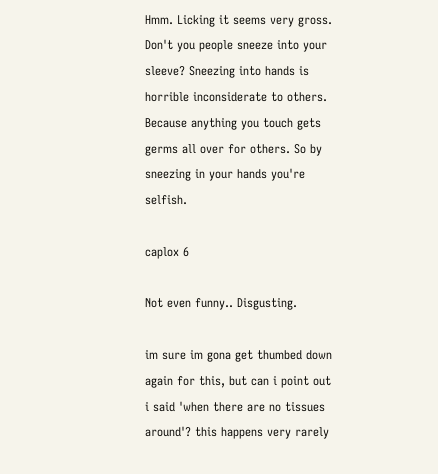Hmm. Licking it seems very gross. Don't you people sneeze into your sleeve? Sneezing into hands is horrible inconsiderate to others. Because anything you touch gets germs all over for others. So by sneezing in your hands you're selfish.

caplox 6

Not even funny.. Disgusting.

im sure im gona get thumbed down again for this, but can i point out i said 'when there are no tissues around'? this happens very rarely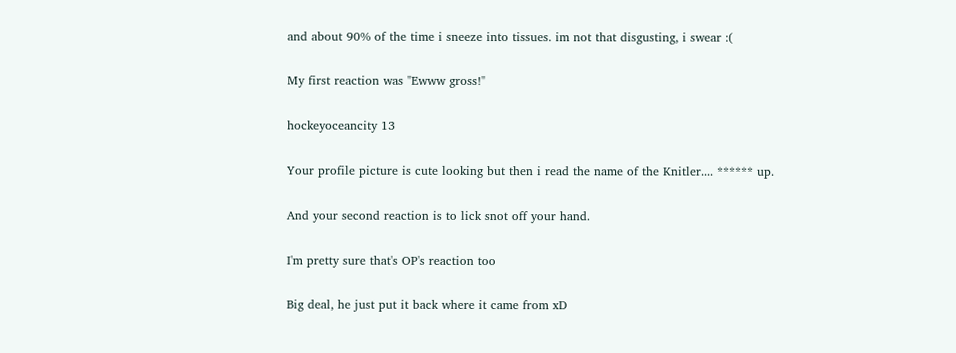and about 90% of the time i sneeze into tissues. im not that disgusting, i swear :(

My first reaction was "Ewww gross!"

hockeyoceancity 13

Your profile picture is cute looking but then i read the name of the Knitler.... ****** up.

And your second reaction is to lick snot off your hand.

I'm pretty sure that's OP's reaction too

Big deal, he just put it back where it came from xD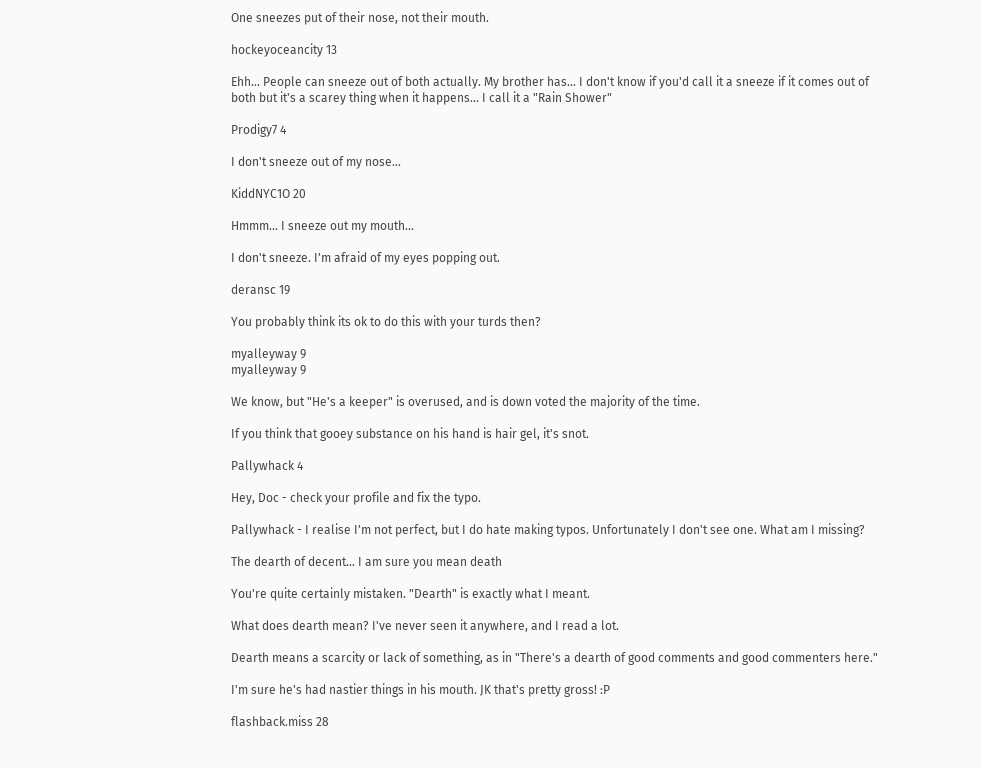One sneezes put of their nose, not their mouth.

hockeyoceancity 13

Ehh... People can sneeze out of both actually. My brother has... I don't know if you'd call it a sneeze if it comes out of both but it's a scarey thing when it happens... I call it a "Rain Shower"

Prodigy7 4

I don't sneeze out of my nose...

KiddNYC1O 20

Hmmm... I sneeze out my mouth...

I don't sneeze. I'm afraid of my eyes popping out.

deransc 19

You probably think its ok to do this with your turds then?

myalleyway 9
myalleyway 9

We know, but "He's a keeper" is overused, and is down voted the majority of the time.

If you think that gooey substance on his hand is hair gel, it's snot.

Pallywhack 4

Hey, Doc - check your profile and fix the typo.

Pallywhack - I realise I'm not perfect, but I do hate making typos. Unfortunately I don't see one. What am I missing?

The dearth of decent... I am sure you mean death

You're quite certainly mistaken. "Dearth" is exactly what I meant.

What does dearth mean? I've never seen it anywhere, and I read a lot.

Dearth means a scarcity or lack of something, as in "There's a dearth of good comments and good commenters here."

I'm sure he's had nastier things in his mouth. JK that's pretty gross! :P

flashback.miss 28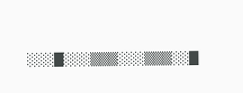░░░█░░░▒▒▒░░░▒▒▒░░█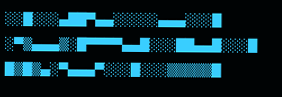░░█░░░▄██▀▄▄░░░░░▄▄▄░░░█ ░▀▒▄▄▄▒░█▀▀▀▀▄▄█░░░██▄▄█░░░█ █▒█▒▄░▀▄▄▄▀░░░█░░░▒▒▒▒▒█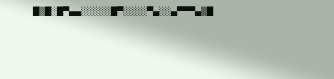█▒█░█▀▄▄░░░░░█▀░░░░▀▄░░▄▀▀▀▄▒█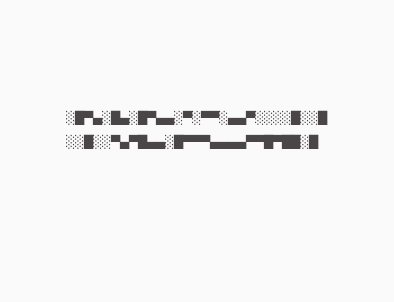░█▀▄░█▄░█▀▄▄░▀░▀▀░▄▄▀░░░░█░░█ ░░█░░▀▄▀█▄▄░█▀▀▀▄▄▄▄▀▀█▀██░█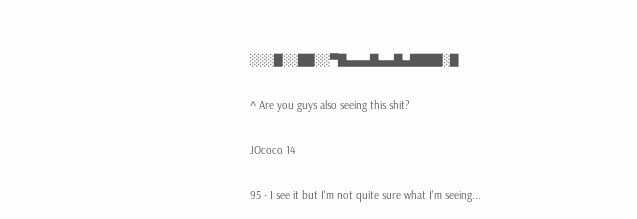░░░█░░██░░▀█▄▄▄█▄▄█▄████░█

^ Are you guys also seeing this shit?

JOcoco 14

95 - I see it but I'm not quite sure what I'm seeing...